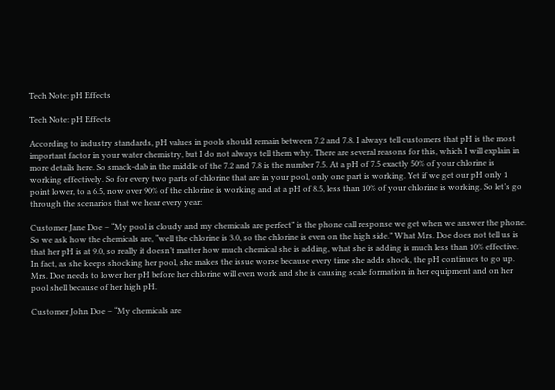Tech Note: pH Effects

Tech Note: pH Effects

According to industry standards, pH values in pools should remain between 7.2 and 7.8. I always tell customers that pH is the most important factor in your water chemistry, but I do not always tell them why. There are several reasons for this, which I will explain in more details here. So smack-dab in the middle of the 7.2 and 7.8 is the number 7.5. At a pH of 7.5 exactly 50% of your chlorine is working effectively. So for every two parts of chlorine that are in your pool, only one part is working. Yet if we get our pH only 1 point lower, to a 6.5, now over 90% of the chlorine is working and at a pH of 8.5, less than 10% of your chlorine is working. So let’s go through the scenarios that we hear every year:

Customer Jane Doe – “My pool is cloudy and my chemicals are perfect” is the phone call response we get when we answer the phone. So we ask how the chemicals are, “well the chlorine is 3.0, so the chlorine is even on the high side.” What Mrs. Doe does not tell us is that her pH is at 9.0, so really it doesn’t matter how much chemical she is adding, what she is adding is much less than 10% effective. In fact, as she keeps shocking her pool, she makes the issue worse because every time she adds shock, the pH continues to go up. Mrs. Doe needs to lower her pH before her chlorine will even work and she is causing scale formation in her equipment and on her pool shell because of her high pH.

Customer John Doe – “My chemicals are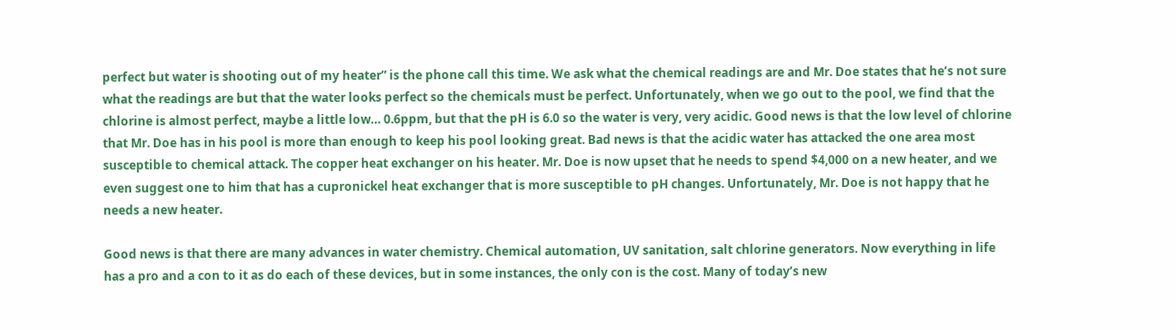perfect but water is shooting out of my heater” is the phone call this time. We ask what the chemical readings are and Mr. Doe states that he’s not sure what the readings are but that the water looks perfect so the chemicals must be perfect. Unfortunately, when we go out to the pool, we find that the chlorine is almost perfect, maybe a little low… 0.6ppm, but that the pH is 6.0 so the water is very, very acidic. Good news is that the low level of chlorine that Mr. Doe has in his pool is more than enough to keep his pool looking great. Bad news is that the acidic water has attacked the one area most susceptible to chemical attack. The copper heat exchanger on his heater. Mr. Doe is now upset that he needs to spend $4,000 on a new heater, and we even suggest one to him that has a cupronickel heat exchanger that is more susceptible to pH changes. Unfortunately, Mr. Doe is not happy that he needs a new heater.

Good news is that there are many advances in water chemistry. Chemical automation, UV sanitation, salt chlorine generators. Now everything in life has a pro and a con to it as do each of these devices, but in some instances, the only con is the cost. Many of today’s new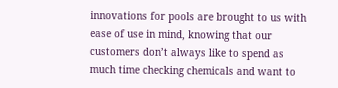innovations for pools are brought to us with ease of use in mind, knowing that our customers don’t always like to spend as much time checking chemicals and want to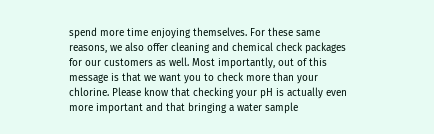spend more time enjoying themselves. For these same reasons, we also offer cleaning and chemical check packages for our customers as well. Most importantly, out of this message is that we want you to check more than your chlorine. Please know that checking your pH is actually even more important and that bringing a water sample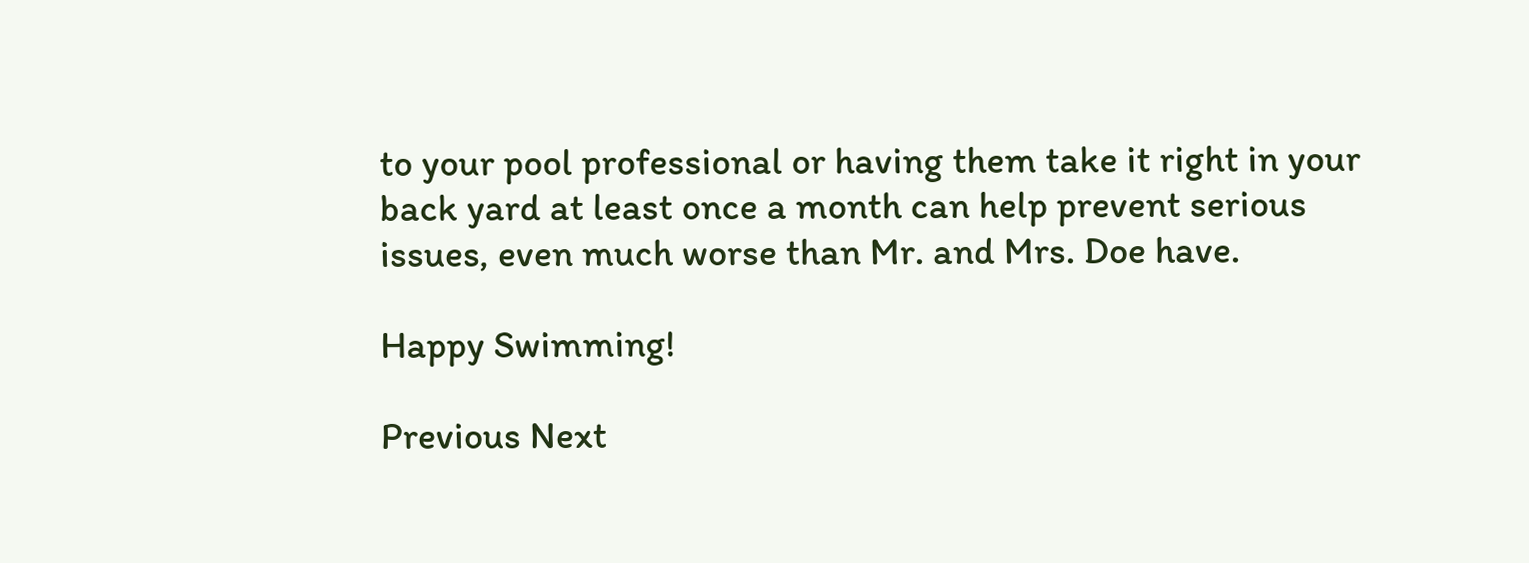to your pool professional or having them take it right in your back yard at least once a month can help prevent serious issues, even much worse than Mr. and Mrs. Doe have.

Happy Swimming!

Previous Next